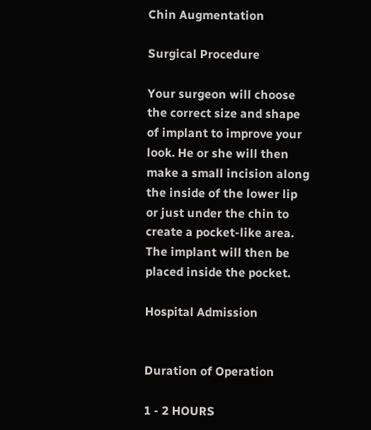Chin Augmentation

Surgical Procedure

Your surgeon will choose the correct size and shape of implant to improve your look. He or she will then make a small incision along the inside of the lower lip or just under the chin to create a pocket-like area. The implant will then be placed inside the pocket.

Hospital Admission


Duration of Operation

1 - 2 HOURS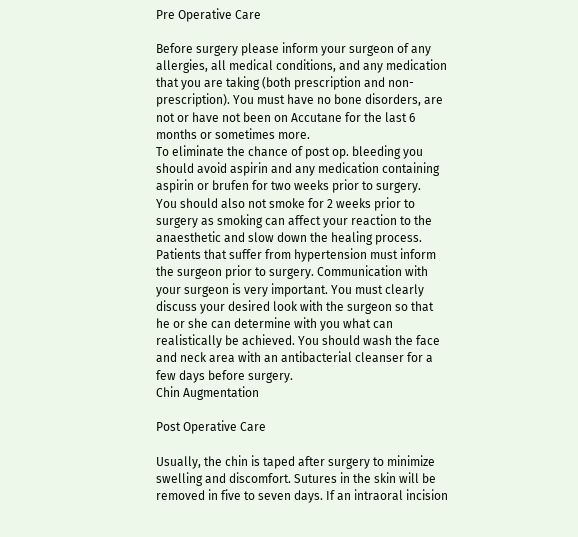Pre Operative Care

Before surgery please inform your surgeon of any allergies, all medical conditions, and any medication that you are taking (both prescription and non-prescription). You must have no bone disorders, are not or have not been on Accutane for the last 6 months or sometimes more.
To eliminate the chance of post op. bleeding you should avoid aspirin and any medication containing aspirin or brufen for two weeks prior to surgery.
You should also not smoke for 2 weeks prior to surgery as smoking can affect your reaction to the anaesthetic and slow down the healing process.
Patients that suffer from hypertension must inform the surgeon prior to surgery. Communication with your surgeon is very important. You must clearly discuss your desired look with the surgeon so that he or she can determine with you what can realistically be achieved. You should wash the face and neck area with an antibacterial cleanser for a few days before surgery.
Chin Augmentation

Post Operative Care

Usually, the chin is taped after surgery to minimize swelling and discomfort. Sutures in the skin will be removed in five to seven days. If an intraoral incision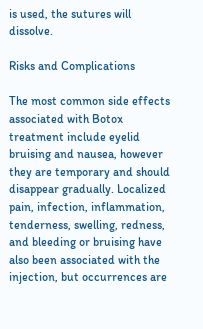is used, the sutures will dissolve.

Risks and Complications

The most common side effects associated with Botox treatment include eyelid bruising and nausea, however they are temporary and should disappear gradually. Localized pain, infection, inflammation, tenderness, swelling, redness, and bleeding or bruising have also been associated with the injection, but occurrences are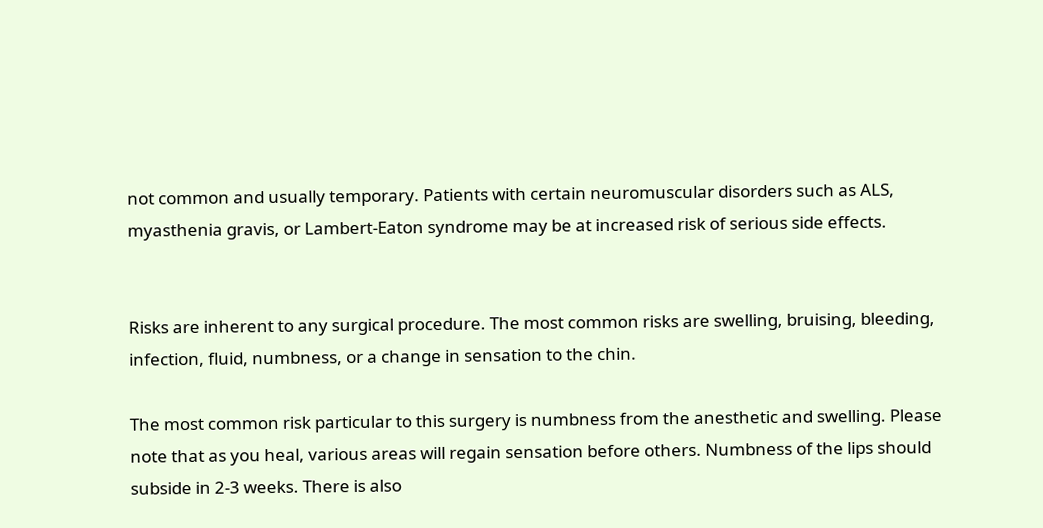not common and usually temporary. Patients with certain neuromuscular disorders such as ALS, myasthenia gravis, or Lambert-Eaton syndrome may be at increased risk of serious side effects.


Risks are inherent to any surgical procedure. The most common risks are swelling, bruising, bleeding, infection, fluid, numbness, or a change in sensation to the chin.

The most common risk particular to this surgery is numbness from the anesthetic and swelling. Please note that as you heal, various areas will regain sensation before others. Numbness of the lips should subside in 2-3 weeks. There is also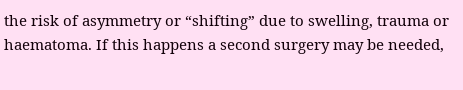the risk of asymmetry or “shifting” due to swelling, trauma or haematoma. If this happens a second surgery may be needed,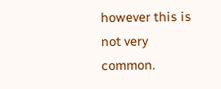however this is not very common.